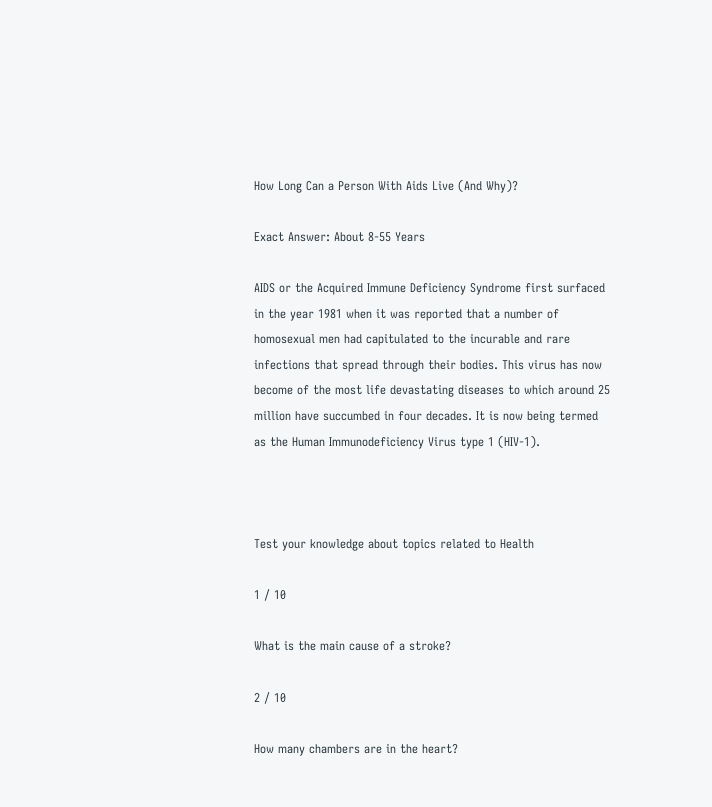How Long Can a Person With Aids Live (And Why)?

Exact Answer: About 8-55 Years

AIDS or the Acquired Immune Deficiency Syndrome first surfaced in the year 1981 when it was reported that a number of homosexual men had capitulated to the incurable and rare infections that spread through their bodies. This virus has now become of the most life devastating diseases to which around 25 million have succumbed in four decades. It is now being termed as the Human Immunodeficiency Virus type 1 (HIV-1).



Test your knowledge about topics related to Health

1 / 10

What is the main cause of a stroke?

2 / 10

How many chambers are in the heart?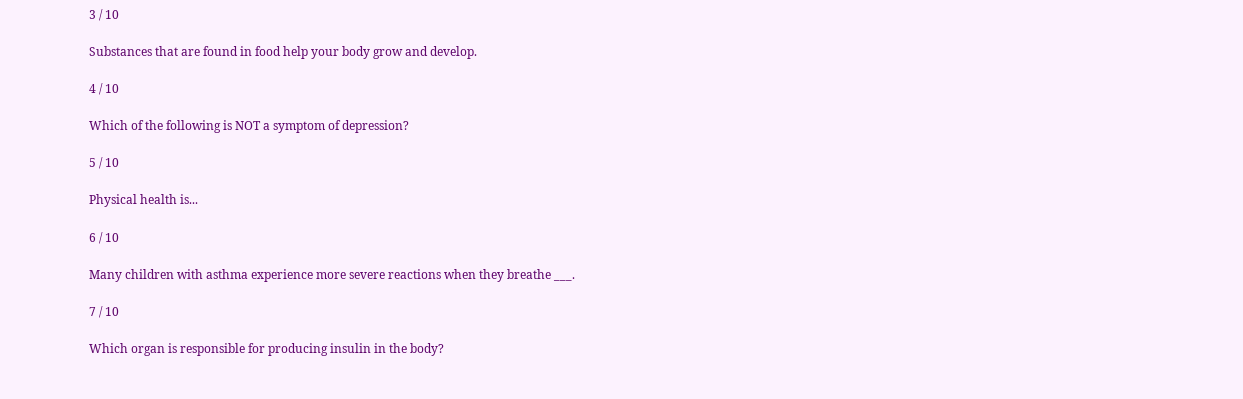3 / 10

Substances that are found in food help your body grow and develop.

4 / 10

Which of the following is NOT a symptom of depression?

5 / 10

Physical health is...

6 / 10

Many children with asthma experience more severe reactions when they breathe ___.

7 / 10

Which organ is responsible for producing insulin in the body?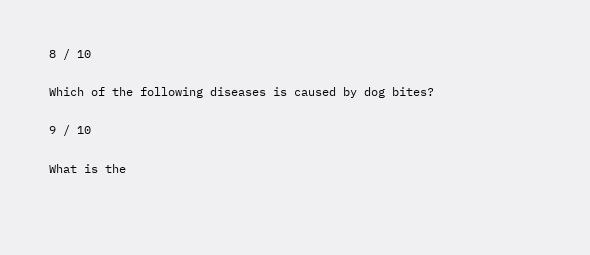8 / 10

Which of the following diseases is caused by dog bites?

9 / 10

What is the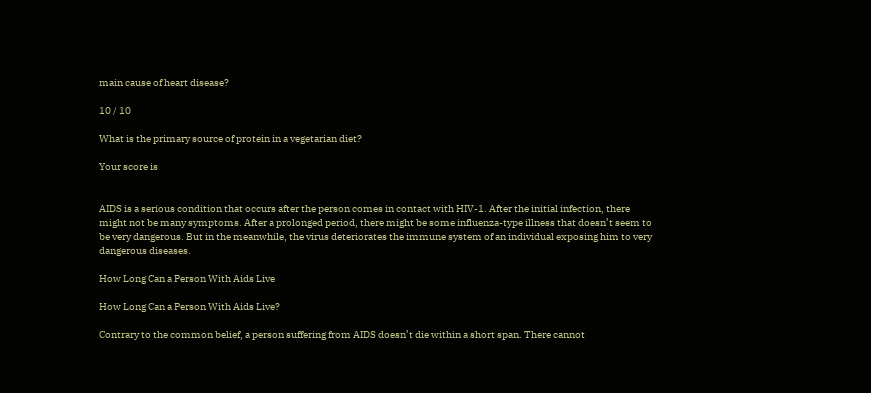main cause of heart disease?

10 / 10

What is the primary source of protein in a vegetarian diet?

Your score is


AIDS is a serious condition that occurs after the person comes in contact with HIV-1. After the initial infection, there might not be many symptoms. After a prolonged period, there might be some influenza-type illness that doesn’t seem to be very dangerous. But in the meanwhile, the virus deteriorates the immune system of an individual exposing him to very dangerous diseases.

How Long Can a Person With Aids Live

How Long Can a Person With Aids Live?

Contrary to the common belief, a person suffering from AIDS doesn’t die within a short span. There cannot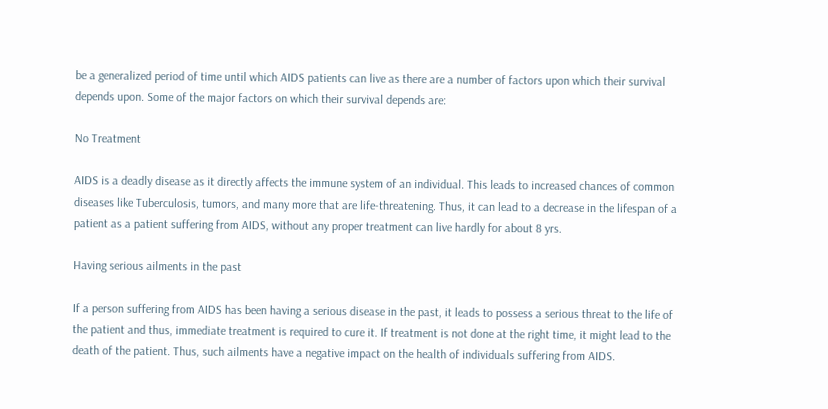be a generalized period of time until which AIDS patients can live as there are a number of factors upon which their survival depends upon. Some of the major factors on which their survival depends are:

No Treatment

AIDS is a deadly disease as it directly affects the immune system of an individual. This leads to increased chances of common diseases like Tuberculosis, tumors, and many more that are life-threatening. Thus, it can lead to a decrease in the lifespan of a patient as a patient suffering from AIDS, without any proper treatment can live hardly for about 8 yrs.

Having serious ailments in the past

If a person suffering from AIDS has been having a serious disease in the past, it leads to possess a serious threat to the life of the patient and thus, immediate treatment is required to cure it. If treatment is not done at the right time, it might lead to the death of the patient. Thus, such ailments have a negative impact on the health of individuals suffering from AIDS.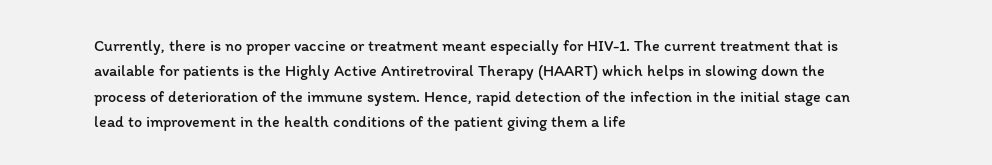Currently, there is no proper vaccine or treatment meant especially for HIV-1. The current treatment that is available for patients is the Highly Active Antiretroviral Therapy (HAART) which helps in slowing down the process of deterioration of the immune system. Hence, rapid detection of the infection in the initial stage can lead to improvement in the health conditions of the patient giving them a life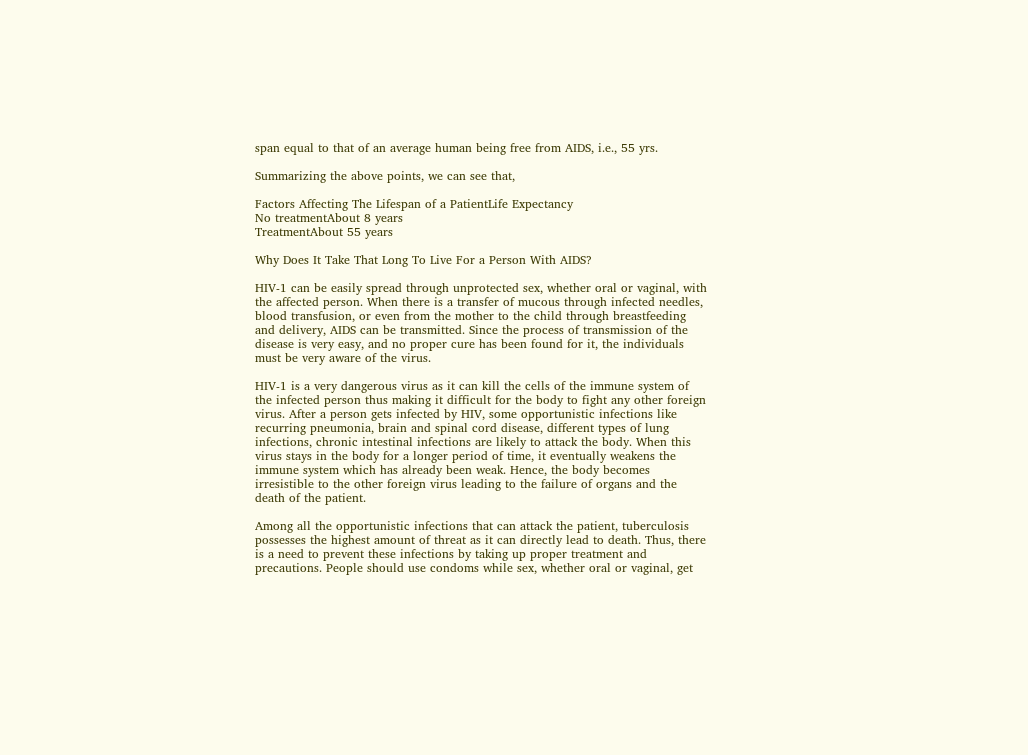span equal to that of an average human being free from AIDS, i.e., 55 yrs.

Summarizing the above points, we can see that,

Factors Affecting The Lifespan of a PatientLife Expectancy
No treatmentAbout 8 years
TreatmentAbout 55 years

Why Does It Take That Long To Live For a Person With AIDS?

HIV-1 can be easily spread through unprotected sex, whether oral or vaginal, with the affected person. When there is a transfer of mucous through infected needles, blood transfusion, or even from the mother to the child through breastfeeding and delivery, AIDS can be transmitted. Since the process of transmission of the disease is very easy, and no proper cure has been found for it, the individuals must be very aware of the virus.

HIV-1 is a very dangerous virus as it can kill the cells of the immune system of the infected person thus making it difficult for the body to fight any other foreign virus. After a person gets infected by HIV, some opportunistic infections like recurring pneumonia, brain and spinal cord disease, different types of lung infections, chronic intestinal infections are likely to attack the body. When this virus stays in the body for a longer period of time, it eventually weakens the immune system which has already been weak. Hence, the body becomes irresistible to the other foreign virus leading to the failure of organs and the death of the patient.

Among all the opportunistic infections that can attack the patient, tuberculosis possesses the highest amount of threat as it can directly lead to death. Thus, there is a need to prevent these infections by taking up proper treatment and precautions. People should use condoms while sex, whether oral or vaginal, get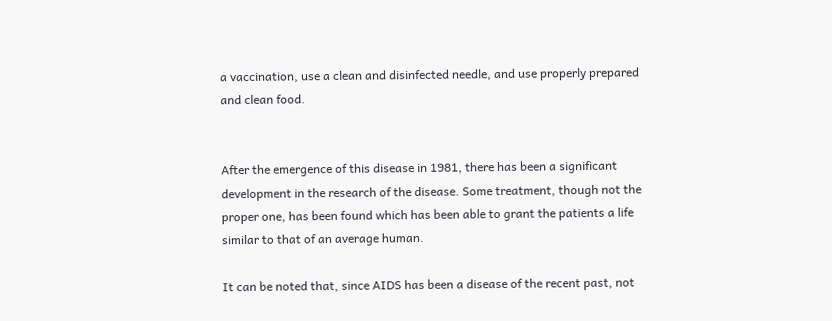a vaccination, use a clean and disinfected needle, and use properly prepared and clean food.


After the emergence of this disease in 1981, there has been a significant development in the research of the disease. Some treatment, though not the proper one, has been found which has been able to grant the patients a life similar to that of an average human.

It can be noted that, since AIDS has been a disease of the recent past, not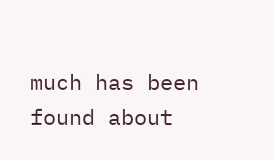much has been found about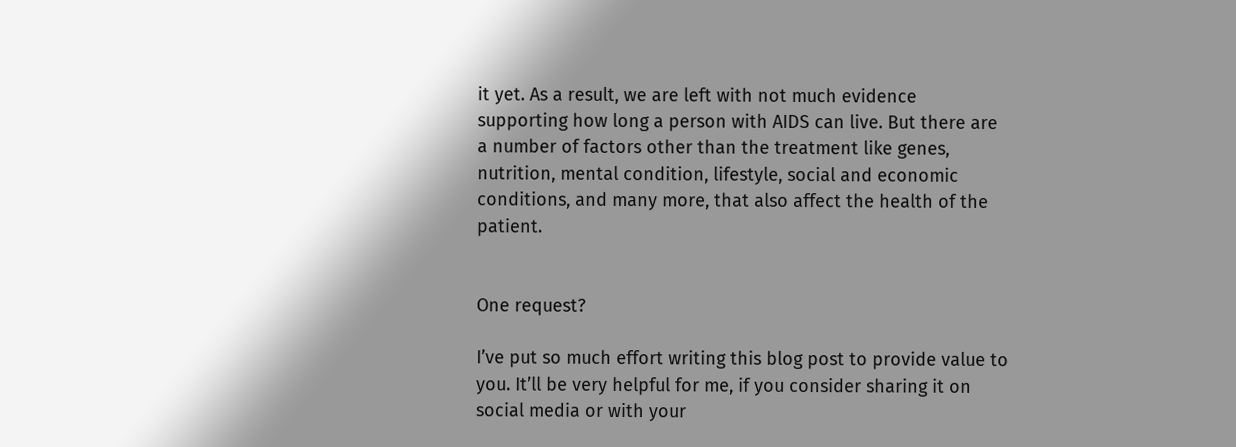it yet. As a result, we are left with not much evidence supporting how long a person with AIDS can live. But there are a number of factors other than the treatment like genes, nutrition, mental condition, lifestyle, social and economic conditions, and many more, that also affect the health of the patient.


One request?

I’ve put so much effort writing this blog post to provide value to you. It’ll be very helpful for me, if you consider sharing it on social media or with your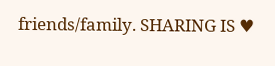friends/family. SHARING IS ♥